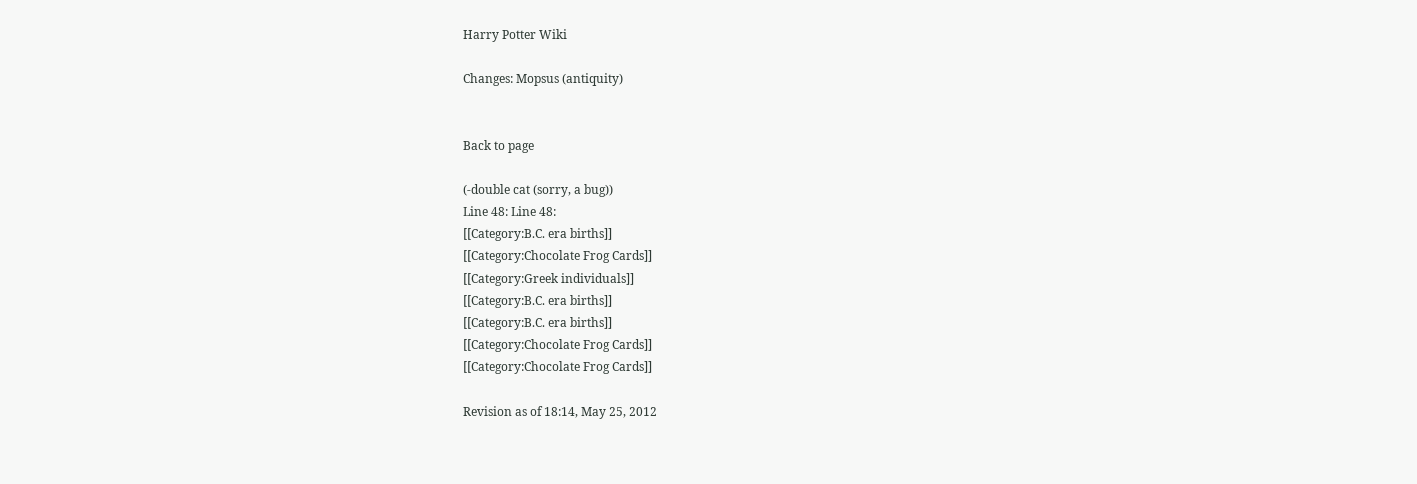Harry Potter Wiki

Changes: Mopsus (antiquity)


Back to page

(-double cat (sorry, a bug))
Line 48: Line 48:
[[Category:B.C. era births]]
[[Category:Chocolate Frog Cards]]
[[Category:Greek individuals]]
[[Category:B.C. era births]]
[[Category:B.C. era births]]
[[Category:Chocolate Frog Cards]]
[[Category:Chocolate Frog Cards]]

Revision as of 18:14, May 25, 2012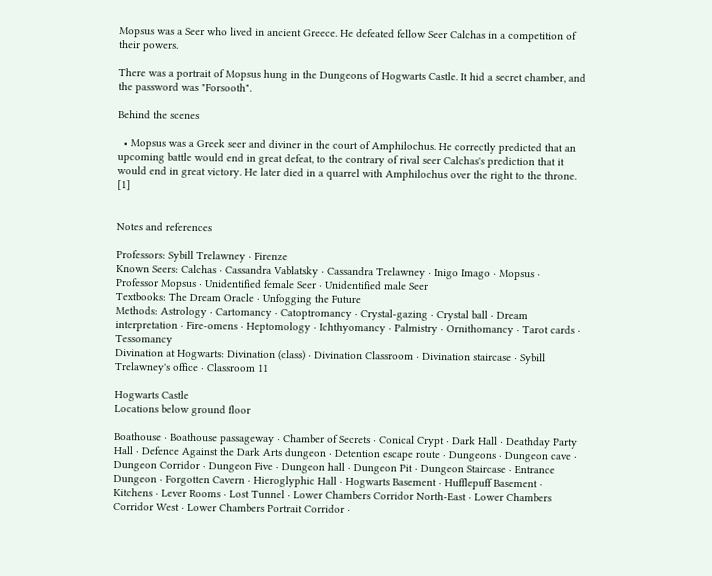Mopsus was a Seer who lived in ancient Greece. He defeated fellow Seer Calchas in a competition of their powers.

There was a portrait of Mopsus hung in the Dungeons of Hogwarts Castle. It hid a secret chamber, and the password was "Forsooth".

Behind the scenes

  • Mopsus was a Greek seer and diviner in the court of Amphilochus. He correctly predicted that an upcoming battle would end in great defeat, to the contrary of rival seer Calchas's prediction that it would end in great victory. He later died in a quarrel with Amphilochus over the right to the throne. [1]


Notes and references

Professors: Sybill Trelawney · Firenze
Known Seers: Calchas · Cassandra Vablatsky · Cassandra Trelawney · Inigo Imago · Mopsus · Professor Mopsus · Unidentified female Seer · Unidentified male Seer
Textbooks: The Dream Oracle · Unfogging the Future
Methods: Astrology · Cartomancy · Catoptromancy · Crystal-gazing · Crystal ball · Dream interpretation · Fire-omens · Heptomology · Ichthyomancy · Palmistry · Ornithomancy · Tarot cards · Tessomancy
Divination at Hogwarts: Divination (class) · Divination Classroom · Divination staircase · Sybill Trelawney's office · Classroom 11

Hogwarts Castle
Locations below ground floor

Boathouse · Boathouse passageway · Chamber of Secrets · Conical Crypt · Dark Hall · Deathday Party Hall · Defence Against the Dark Arts dungeon · Detention escape route · Dungeons · Dungeon cave · Dungeon Corridor · Dungeon Five · Dungeon hall · Dungeon Pit · Dungeon Staircase · Entrance Dungeon · Forgotten Cavern · Hieroglyphic Hall · Hogwarts Basement · Hufflepuff Basement · Kitchens · Lever Rooms · Lost Tunnel · Lower Chambers Corridor North-East · Lower Chambers Corridor West · Lower Chambers Portrait Corridor ·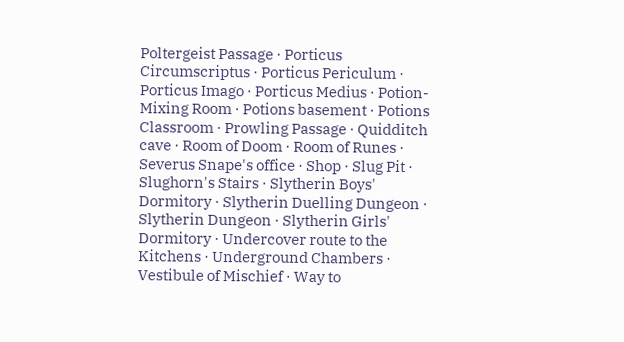Poltergeist Passage · Porticus Circumscriptus · Porticus Periculum · Porticus Imago · Porticus Medius · Potion-Mixing Room · Potions basement · Potions Classroom · Prowling Passage · Quidditch cave · Room of Doom · Room of Runes · Severus Snape's office · Shop · Slug Pit · Slughorn's Stairs · Slytherin Boys' Dormitory · Slytherin Duelling Dungeon · Slytherin Dungeon · Slytherin Girls' Dormitory · Undercover route to the Kitchens · Underground Chambers · Vestibule of Mischief · Way to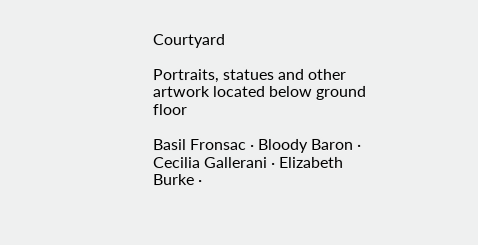Courtyard

Portraits, statues and other artwork located below ground floor

Basil Fronsac · Bloody Baron · Cecilia Gallerani · Elizabeth Burke ·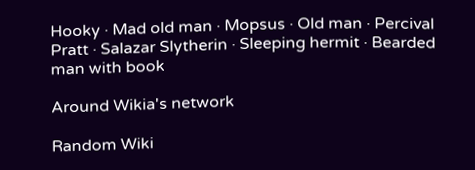Hooky · Mad old man · Mopsus · Old man · Percival Pratt · Salazar Slytherin · Sleeping hermit · Bearded man with book

Around Wikia's network

Random Wiki